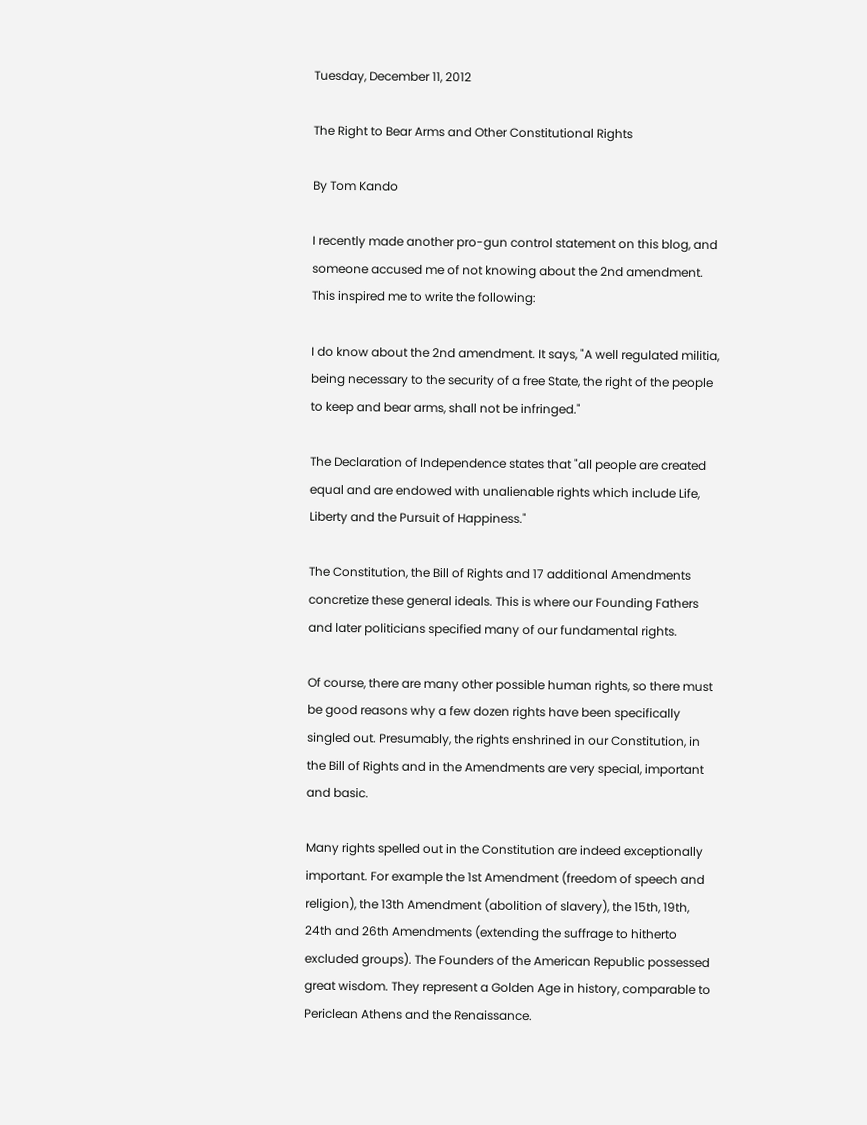Tuesday, December 11, 2012

The Right to Bear Arms and Other Constitutional Rights

By Tom Kando

I recently made another pro-gun control statement on this blog, and someone accused me of not knowing about the 2nd amendment. This inspired me to write the following:

I do know about the 2nd amendment. It says, "A well regulated militia, being necessary to the security of a free State, the right of the people to keep and bear arms, shall not be infringed."

The Declaration of Independence states that "all people are created equal and are endowed with unalienable rights which include Life, Liberty and the Pursuit of Happiness."

The Constitution, the Bill of Rights and 17 additional Amendments concretize these general ideals. This is where our Founding Fathers and later politicians specified many of our fundamental rights.

Of course, there are many other possible human rights, so there must be good reasons why a few dozen rights have been specifically singled out. Presumably, the rights enshrined in our Constitution, in the Bill of Rights and in the Amendments are very special, important and basic.

Many rights spelled out in the Constitution are indeed exceptionally important. For example the 1st Amendment (freedom of speech and religion), the 13th Amendment (abolition of slavery), the 15th, 19th, 24th and 26th Amendments (extending the suffrage to hitherto excluded groups). The Founders of the American Republic possessed great wisdom. They represent a Golden Age in history, comparable to Periclean Athens and the Renaissance.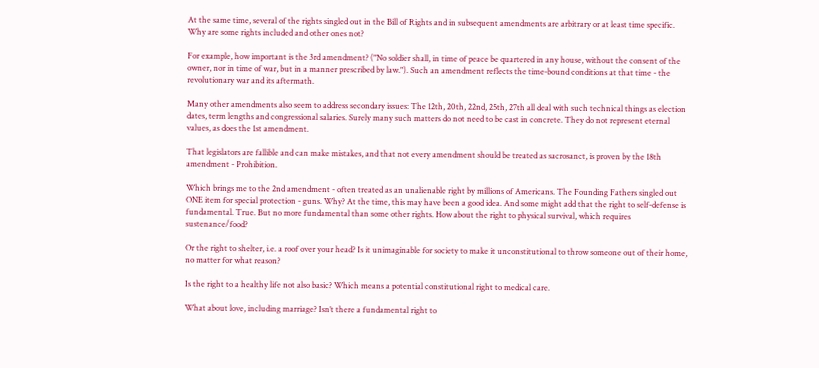At the same time, several of the rights singled out in the Bill of Rights and in subsequent amendments are arbitrary or at least time specific. Why are some rights included and other ones not?

For example, how important is the 3rd amendment? ("No soldier shall, in time of peace be quartered in any house, without the consent of the owner, nor in time of war, but in a manner prescribed by law."). Such an amendment reflects the time-bound conditions at that time - the revolutionary war and its aftermath.

Many other amendments also seem to address secondary issues: The 12th, 20th, 22nd, 25th, 27th all deal with such technical things as election dates, term lengths and congressional salaries. Surely many such matters do not need to be cast in concrete. They do not represent eternal values, as does the 1st amendment.

That legislators are fallible and can make mistakes, and that not every amendment should be treated as sacrosanct, is proven by the 18th amendment - Prohibition.

Which brings me to the 2nd amendment - often treated as an unalienable right by millions of Americans. The Founding Fathers singled out ONE item for special protection - guns. Why? At the time, this may have been a good idea. And some might add that the right to self-defense is fundamental. True. But no more fundamental than some other rights. How about the right to physical survival, which requires sustenance/food?

Or the right to shelter, i.e. a roof over your head? Is it unimaginable for society to make it unconstitutional to throw someone out of their home, no matter for what reason?

Is the right to a healthy life not also basic? Which means a potential constitutional right to medical care.

What about love, including marriage? Isn’t there a fundamental right to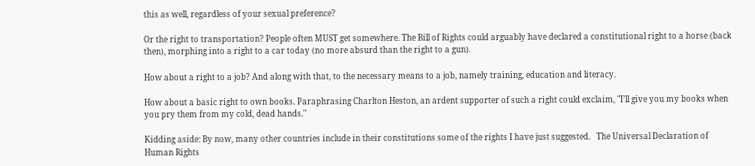this as well, regardless of your sexual preference?

Or the right to transportation? People often MUST get somewhere. The Bill of Rights could arguably have declared a constitutional right to a horse (back then), morphing into a right to a car today (no more absurd than the right to a gun).

How about a right to a job? And along with that, to the necessary means to a job, namely training, education and literacy.

How about a basic right to own books. Paraphrasing Charlton Heston, an ardent supporter of such a right could exclaim, "I’ll give you my books when you pry them from my cold, dead hands."

Kidding aside: By now, many other countries include in their constitutions some of the rights I have just suggested.   The Universal Declaration of Human Rights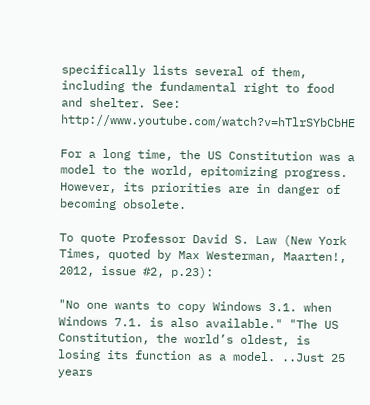specifically lists several of them, including the fundamental right to food and shelter. See: http://www.youtube.com/watch?v=hTlrSYbCbHE

For a long time, the US Constitution was a model to the world, epitomizing progress. However, its priorities are in danger of becoming obsolete.

To quote Professor David S. Law (New York Times, quoted by Max Westerman, Maarten!, 2012, issue #2, p.23):

"No one wants to copy Windows 3.1. when Windows 7.1. is also available." "The US Constitution, the world’s oldest, is losing its function as a model. ..Just 25 years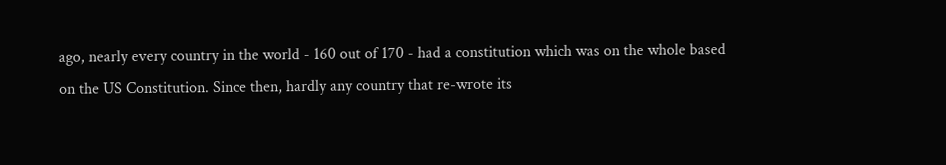ago, nearly every country in the world - 160 out of 170 - had a constitution which was on the whole based on the US Constitution. Since then, hardly any country that re-wrote its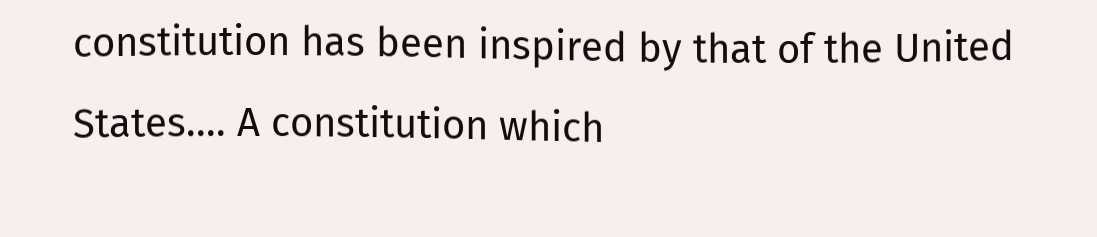constitution has been inspired by that of the United States.... A constitution which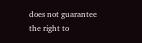does not guarantee the right to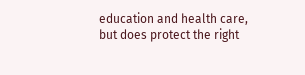education and health care, but does protect the right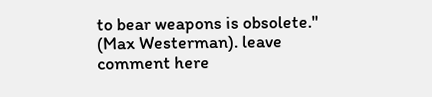to bear weapons is obsolete." (Max Westerman). leave comment here